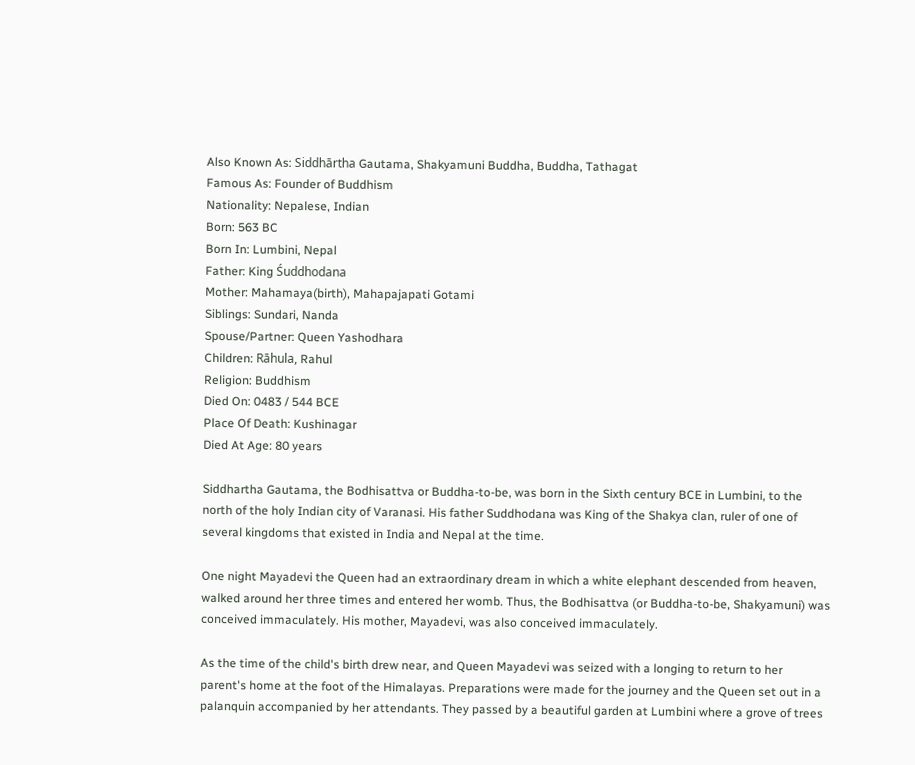Also Known As: Siddhārtha Gautama, Shakyamuni Buddha, Buddha, Tathagat
Famous As: Founder of Buddhism
Nationality: Nepalese, Indian
Born: 563 BC
Born In: Lumbini, Nepal
Father: King Śuddhodana
Mother: Mahamaya(birth), Mahapajapati Gotami
Siblings: Sundari, Nanda
Spouse/Partner: Queen Yashodhara
Children: Rāhula, Rahul
Religion: Buddhism
Died On: 0483 / 544 BCE
Place Of Death: Kushinagar
Died At Age: 80 years

Siddhartha Gautama, the Bodhisattva or Buddha-to-be, was born in the Sixth century BCE in Lumbini, to the north of the holy Indian city of Varanasi. His father Suddhodana was King of the Shakya clan, ruler of one of several kingdoms that existed in India and Nepal at the time.

One night Mayadevi the Queen had an extraordinary dream in which a white elephant descended from heaven, walked around her three times and entered her womb. Thus, the Bodhisattva (or Buddha-to-be, Shakyamuni) was conceived immaculately. His mother, Mayadevi, was also conceived immaculately.

As the time of the child's birth drew near, and Queen Mayadevi was seized with a longing to return to her parent's home at the foot of the Himalayas. Preparations were made for the journey and the Queen set out in a palanquin accompanied by her attendants. They passed by a beautiful garden at Lumbini where a grove of trees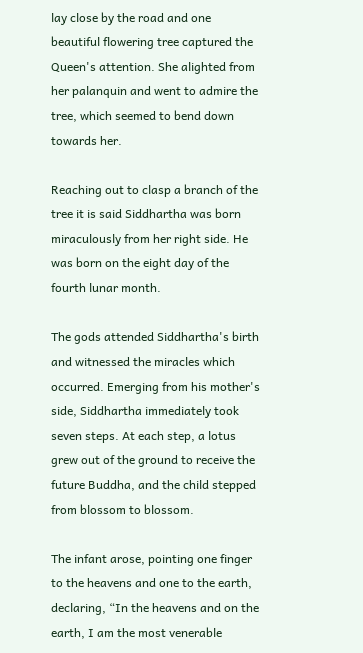lay close by the road and one beautiful flowering tree captured the Queen's attention. She alighted from her palanquin and went to admire the tree, which seemed to bend down towards her.

Reaching out to clasp a branch of the tree it is said Siddhartha was born miraculously from her right side. He was born on the eight day of the fourth lunar month.

The gods attended Siddhartha's birth and witnessed the miracles which occurred. Emerging from his mother's side, Siddhartha immediately took seven steps. At each step, a lotus grew out of the ground to receive the future Buddha, and the child stepped from blossom to blossom.

The infant arose, pointing one finger to the heavens and one to the earth, declaring, “In the heavens and on the earth, I am the most venerable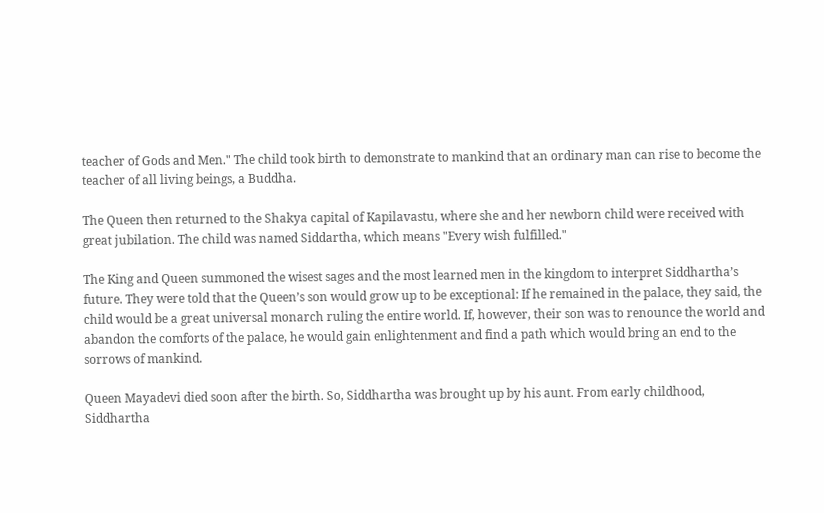teacher of Gods and Men." The child took birth to demonstrate to mankind that an ordinary man can rise to become the teacher of all living beings, a Buddha.

The Queen then returned to the Shakya capital of Kapilavastu, where she and her newborn child were received with great jubilation. The child was named Siddartha, which means "Every wish fulfilled."

The King and Queen summoned the wisest sages and the most learned men in the kingdom to interpret Siddhartha’s future. They were told that the Queen’s son would grow up to be exceptional: If he remained in the palace, they said, the child would be a great universal monarch ruling the entire world. If, however, their son was to renounce the world and abandon the comforts of the palace, he would gain enlightenment and find a path which would bring an end to the sorrows of mankind.

Queen Mayadevi died soon after the birth. So, Siddhartha was brought up by his aunt. From early childhood, Siddhartha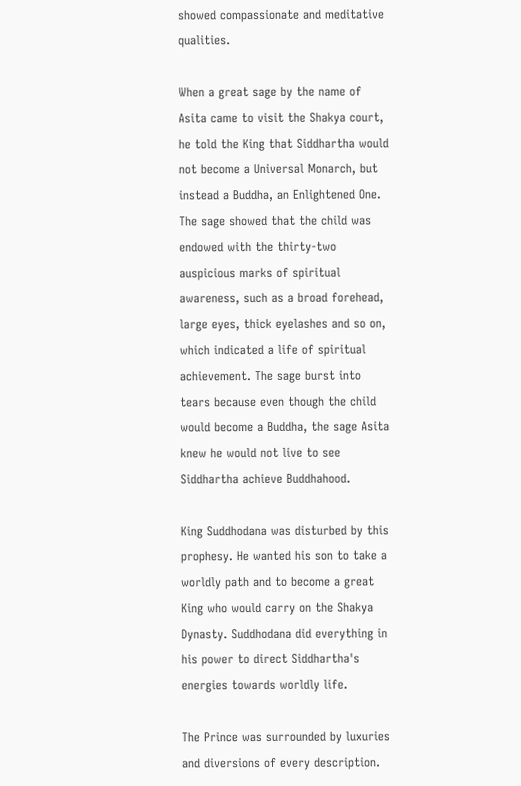showed compassionate and meditative qualities.

When a great sage by the name of Asita came to visit the Shakya court, he told the King that Siddhartha would not become a Universal Monarch, but instead a Buddha, an Enlightened One. The sage showed that the child was endowed with the thirty-two auspicious marks of spiritual awareness, such as a broad forehead, large eyes, thick eyelashes and so on, which indicated a life of spiritual achievement. The sage burst into tears because even though the child would become a Buddha, the sage Asita knew he would not live to see Siddhartha achieve Buddhahood.

King Suddhodana was disturbed by this prophesy. He wanted his son to take a worldly path and to become a great King who would carry on the Shakya Dynasty. Suddhodana did everything in his power to direct Siddhartha's energies towards worldly life.

The Prince was surrounded by luxuries and diversions of every description.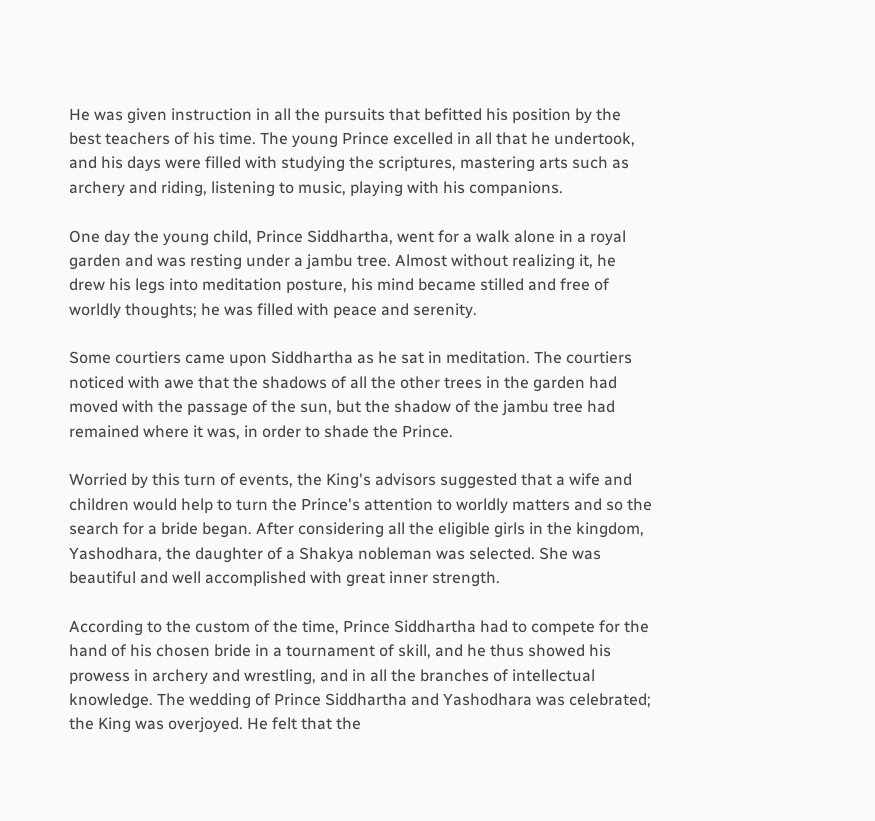He was given instruction in all the pursuits that befitted his position by the best teachers of his time. The young Prince excelled in all that he undertook, and his days were filled with studying the scriptures, mastering arts such as archery and riding, listening to music, playing with his companions.

One day the young child, Prince Siddhartha, went for a walk alone in a royal garden and was resting under a jambu tree. Almost without realizing it, he drew his legs into meditation posture, his mind became stilled and free of worldly thoughts; he was filled with peace and serenity.

Some courtiers came upon Siddhartha as he sat in meditation. The courtiers noticed with awe that the shadows of all the other trees in the garden had moved with the passage of the sun, but the shadow of the jambu tree had remained where it was, in order to shade the Prince.

Worried by this turn of events, the King's advisors suggested that a wife and children would help to turn the Prince's attention to worldly matters and so the search for a bride began. After considering all the eligible girls in the kingdom, Yashodhara, the daughter of a Shakya nobleman was selected. She was beautiful and well accomplished with great inner strength.

According to the custom of the time, Prince Siddhartha had to compete for the hand of his chosen bride in a tournament of skill, and he thus showed his prowess in archery and wrestling, and in all the branches of intellectual knowledge. The wedding of Prince Siddhartha and Yashodhara was celebrated; the King was overjoyed. He felt that the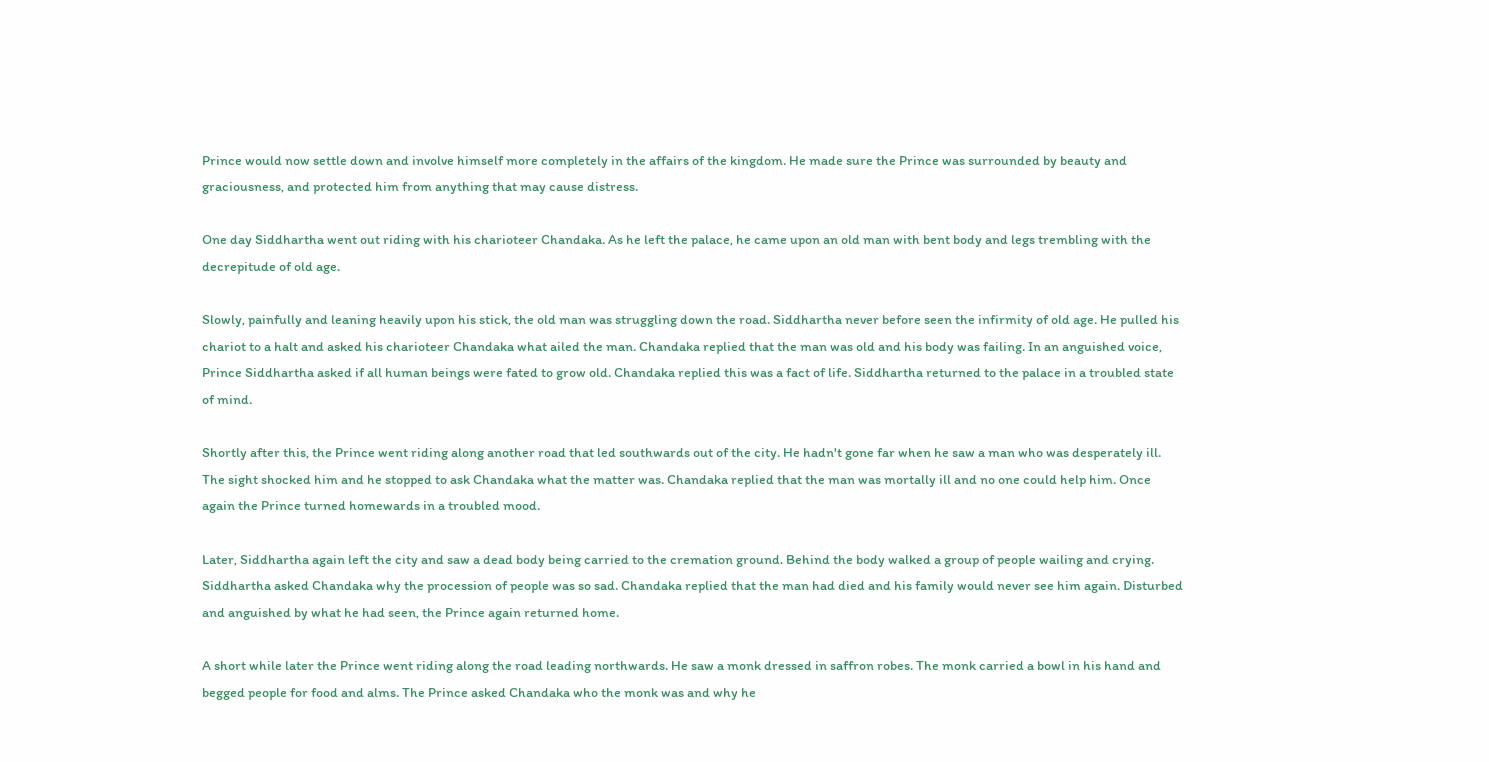Prince would now settle down and involve himself more completely in the affairs of the kingdom. He made sure the Prince was surrounded by beauty and graciousness, and protected him from anything that may cause distress.

One day Siddhartha went out riding with his charioteer Chandaka. As he left the palace, he came upon an old man with bent body and legs trembling with the decrepitude of old age.

Slowly, painfully and leaning heavily upon his stick, the old man was struggling down the road. Siddhartha never before seen the infirmity of old age. He pulled his chariot to a halt and asked his charioteer Chandaka what ailed the man. Chandaka replied that the man was old and his body was failing. In an anguished voice, Prince Siddhartha asked if all human beings were fated to grow old. Chandaka replied this was a fact of life. Siddhartha returned to the palace in a troubled state of mind.

Shortly after this, the Prince went riding along another road that led southwards out of the city. He hadn't gone far when he saw a man who was desperately ill. The sight shocked him and he stopped to ask Chandaka what the matter was. Chandaka replied that the man was mortally ill and no one could help him. Once again the Prince turned homewards in a troubled mood.

Later, Siddhartha again left the city and saw a dead body being carried to the cremation ground. Behind the body walked a group of people wailing and crying. Siddhartha asked Chandaka why the procession of people was so sad. Chandaka replied that the man had died and his family would never see him again. Disturbed and anguished by what he had seen, the Prince again returned home.

A short while later the Prince went riding along the road leading northwards. He saw a monk dressed in saffron robes. The monk carried a bowl in his hand and begged people for food and alms. The Prince asked Chandaka who the monk was and why he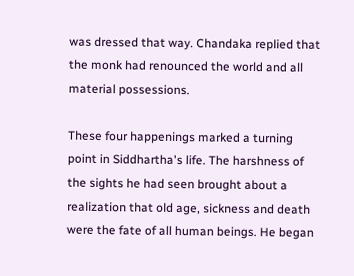was dressed that way. Chandaka replied that the monk had renounced the world and all material possessions.

These four happenings marked a turning point in Siddhartha's life. The harshness of the sights he had seen brought about a realization that old age, sickness and death were the fate of all human beings. He began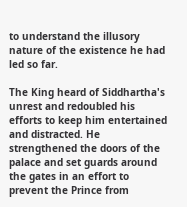to understand the illusory nature of the existence he had led so far.

The King heard of Siddhartha's unrest and redoubled his efforts to keep him entertained and distracted. He strengthened the doors of the palace and set guards around the gates in an effort to prevent the Prince from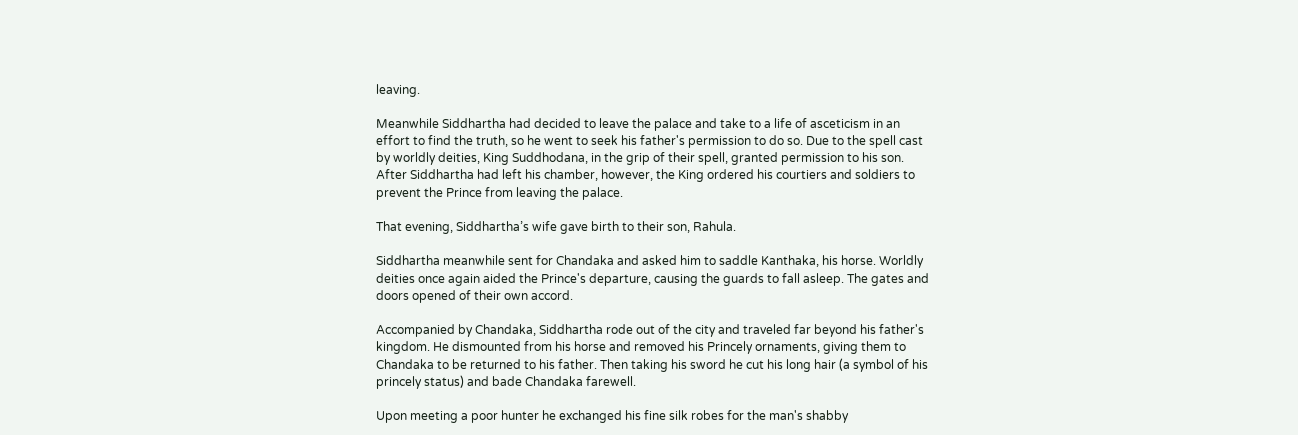leaving.

Meanwhile Siddhartha had decided to leave the palace and take to a life of asceticism in an effort to find the truth, so he went to seek his father's permission to do so. Due to the spell cast by worldly deities, King Suddhodana, in the grip of their spell, granted permission to his son. After Siddhartha had left his chamber, however, the King ordered his courtiers and soldiers to prevent the Prince from leaving the palace.

That evening, Siddhartha’s wife gave birth to their son, Rahula.

Siddhartha meanwhile sent for Chandaka and asked him to saddle Kanthaka, his horse. Worldly deities once again aided the Prince's departure, causing the guards to fall asleep. The gates and doors opened of their own accord.

Accompanied by Chandaka, Siddhartha rode out of the city and traveled far beyond his father's kingdom. He dismounted from his horse and removed his Princely ornaments, giving them to Chandaka to be returned to his father. Then taking his sword he cut his long hair (a symbol of his princely status) and bade Chandaka farewell.

Upon meeting a poor hunter he exchanged his fine silk robes for the man's shabby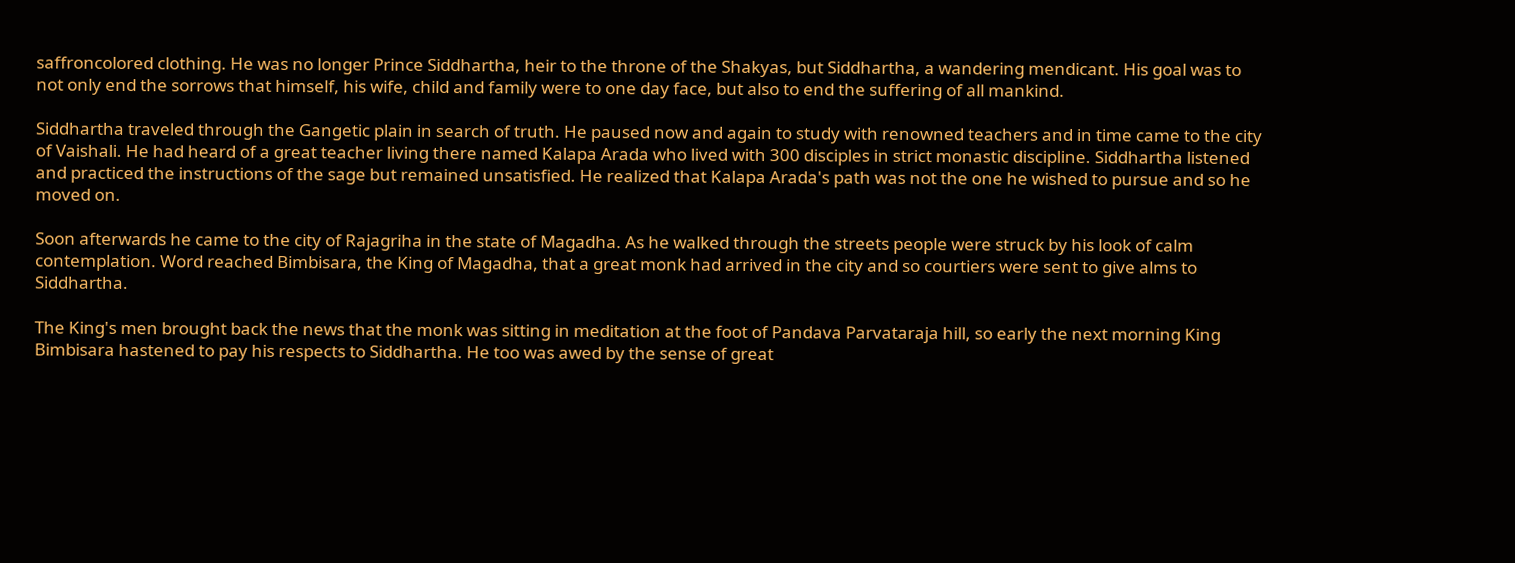saffroncolored clothing. He was no longer Prince Siddhartha, heir to the throne of the Shakyas, but Siddhartha, a wandering mendicant. His goal was to not only end the sorrows that himself, his wife, child and family were to one day face, but also to end the suffering of all mankind.

Siddhartha traveled through the Gangetic plain in search of truth. He paused now and again to study with renowned teachers and in time came to the city of Vaishali. He had heard of a great teacher living there named Kalapa Arada who lived with 300 disciples in strict monastic discipline. Siddhartha listened and practiced the instructions of the sage but remained unsatisfied. He realized that Kalapa Arada's path was not the one he wished to pursue and so he moved on.

Soon afterwards he came to the city of Rajagriha in the state of Magadha. As he walked through the streets people were struck by his look of calm contemplation. Word reached Bimbisara, the King of Magadha, that a great monk had arrived in the city and so courtiers were sent to give alms to Siddhartha.

The King's men brought back the news that the monk was sitting in meditation at the foot of Pandava Parvataraja hill, so early the next morning King Bimbisara hastened to pay his respects to Siddhartha. He too was awed by the sense of great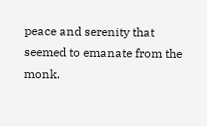peace and serenity that seemed to emanate from the monk.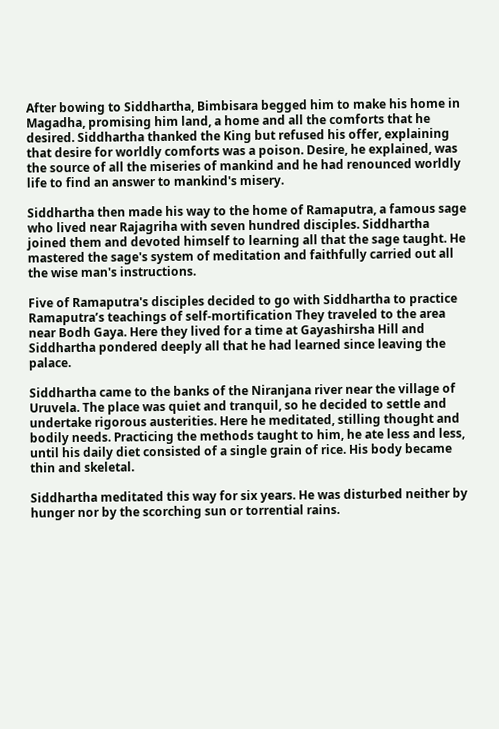After bowing to Siddhartha, Bimbisara begged him to make his home in Magadha, promising him land, a home and all the comforts that he desired. Siddhartha thanked the King but refused his offer, explaining that desire for worldly comforts was a poison. Desire, he explained, was the source of all the miseries of mankind and he had renounced worldly life to find an answer to mankind's misery.

Siddhartha then made his way to the home of Ramaputra, a famous sage who lived near Rajagriha with seven hundred disciples. Siddhartha joined them and devoted himself to learning all that the sage taught. He mastered the sage's system of meditation and faithfully carried out all the wise man's instructions.

Five of Ramaputra's disciples decided to go with Siddhartha to practice Ramaputra’s teachings of self-mortification They traveled to the area near Bodh Gaya. Here they lived for a time at Gayashirsha Hill and Siddhartha pondered deeply all that he had learned since leaving the palace.

Siddhartha came to the banks of the Niranjana river near the village of Uruvela. The place was quiet and tranquil, so he decided to settle and undertake rigorous austerities. Here he meditated, stilling thought and bodily needs. Practicing the methods taught to him, he ate less and less, until his daily diet consisted of a single grain of rice. His body became thin and skeletal.

Siddhartha meditated this way for six years. He was disturbed neither by hunger nor by the scorching sun or torrential rains.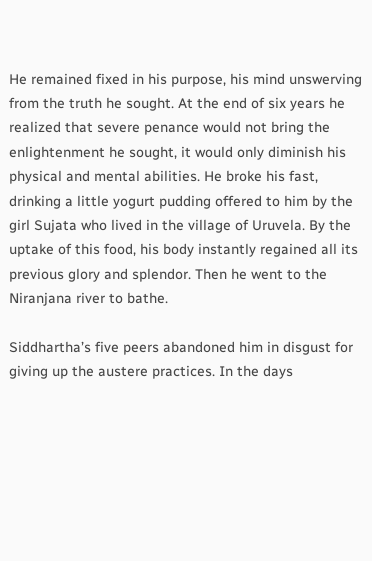He remained fixed in his purpose, his mind unswerving from the truth he sought. At the end of six years he realized that severe penance would not bring the enlightenment he sought, it would only diminish his physical and mental abilities. He broke his fast, drinking a little yogurt pudding offered to him by the girl Sujata who lived in the village of Uruvela. By the uptake of this food, his body instantly regained all its previous glory and splendor. Then he went to the Niranjana river to bathe.

Siddhartha’s five peers abandoned him in disgust for giving up the austere practices. In the days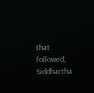that followed, Siddhartha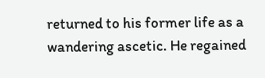returned to his former life as a wandering ascetic. He regained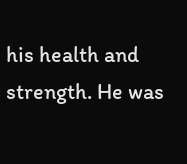his health and strength. He was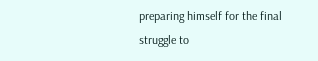preparing himself for the final struggle to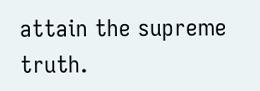attain the supreme truth.